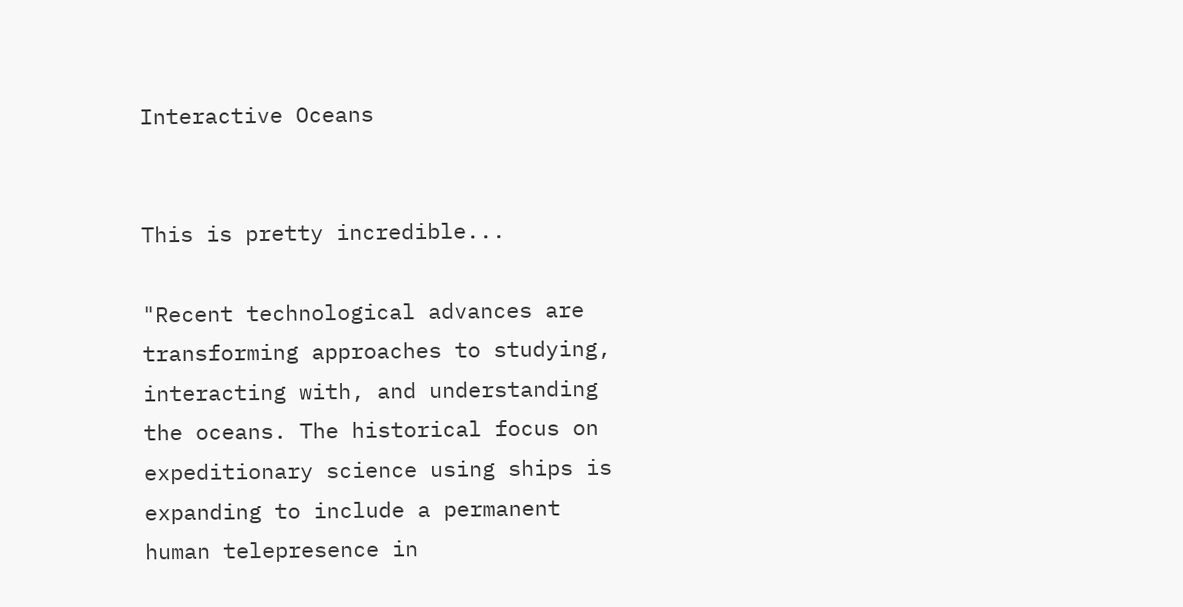Interactive Oceans


This is pretty incredible...

"Recent technological advances are transforming approaches to studying, interacting with, and understanding the oceans. The historical focus on expeditionary science using ships is expanding to include a permanent human telepresence in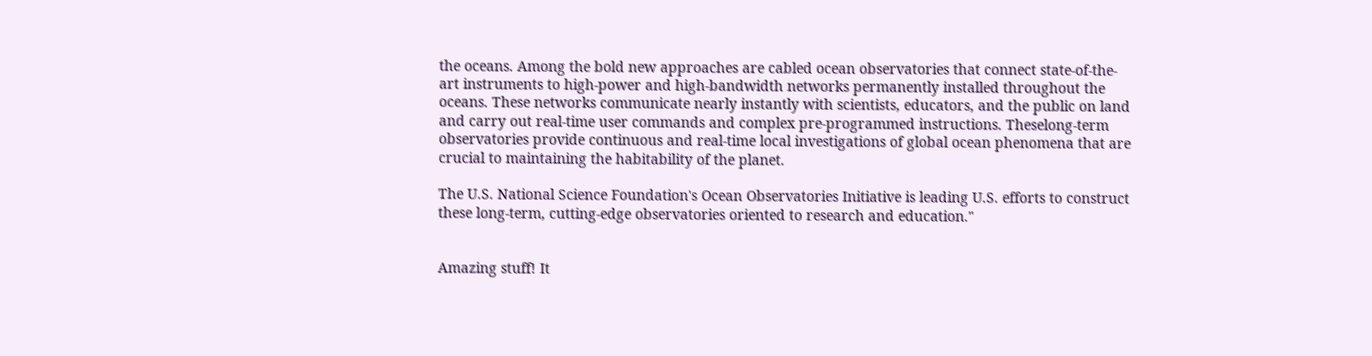the oceans. Among the bold new approaches are cabled ocean observatories that connect state-of-the-art instruments to high-power and high-bandwidth networks permanently installed throughout the oceans. These networks communicate nearly instantly with scientists, educators, and the public on land and carry out real-time user commands and complex pre-programmed instructions. Theselong-term observatories provide continuous and real-time local investigations of global ocean phenomena that are crucial to maintaining the habitability of the planet.

The U.S. National Science Foundation's Ocean Observatories Initiative is leading U.S. efforts to construct these long-term, cutting-edge observatories oriented to research and education."


Amazing stuff! It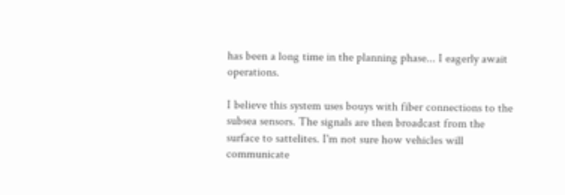has been a long time in the planning phase... I eagerly await operations.

I believe this system uses bouys with fiber connections to the subsea sensors. The signals are then broadcast from the surface to sattelites. I'm not sure how vehicles will communicate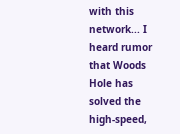with this network... I heard rumor that Woods Hole has solved the high-speed,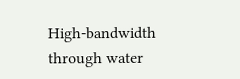High-bandwidth through water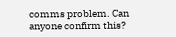comms problem. Can anyone confirm this?